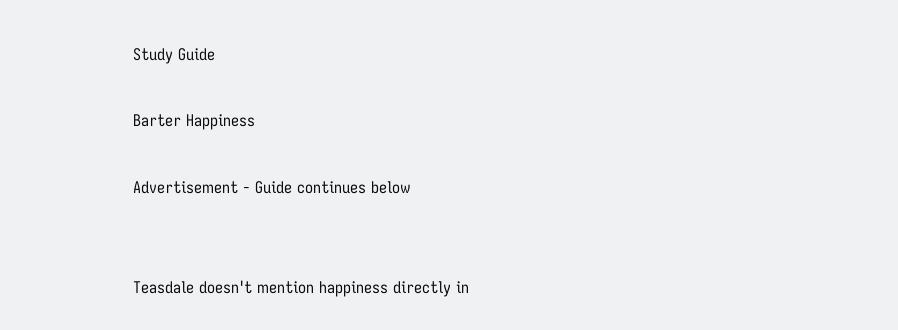Study Guide

Barter Happiness

Advertisement - Guide continues below


Teasdale doesn't mention happiness directly in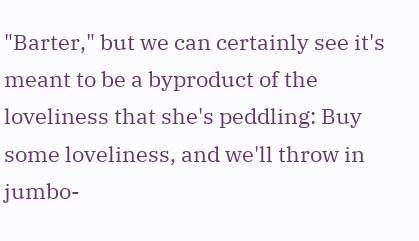"Barter," but we can certainly see it's meant to be a byproduct of the loveliness that she's peddling: Buy some loveliness, and we'll throw in jumbo-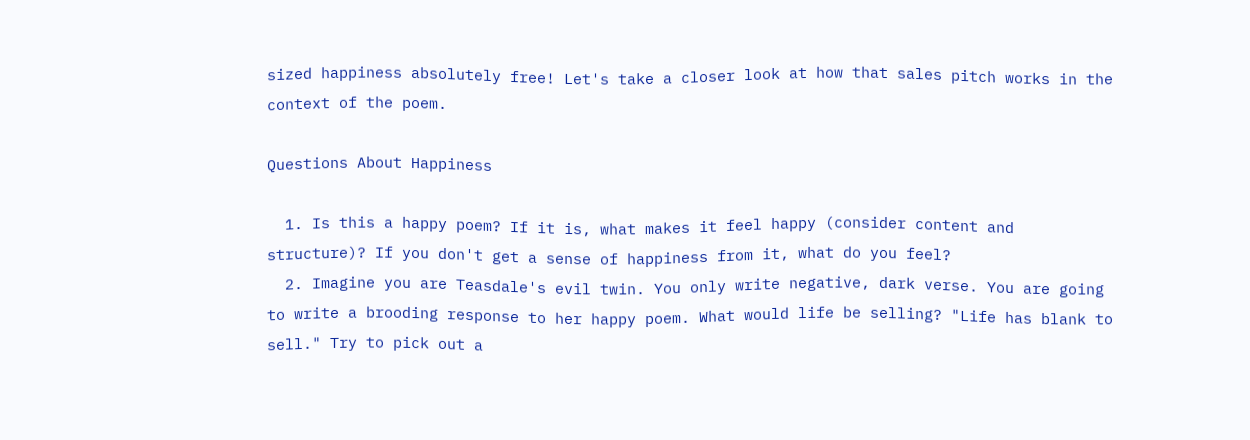sized happiness absolutely free! Let's take a closer look at how that sales pitch works in the context of the poem.

Questions About Happiness

  1. Is this a happy poem? If it is, what makes it feel happy (consider content and structure)? If you don't get a sense of happiness from it, what do you feel?
  2. Imagine you are Teasdale's evil twin. You only write negative, dark verse. You are going to write a brooding response to her happy poem. What would life be selling? "Life has blank to sell." Try to pick out a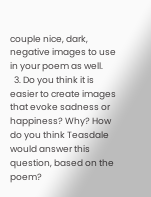couple nice, dark, negative images to use in your poem as well.
  3. Do you think it is easier to create images that evoke sadness or happiness? Why? How do you think Teasdale would answer this question, based on the poem?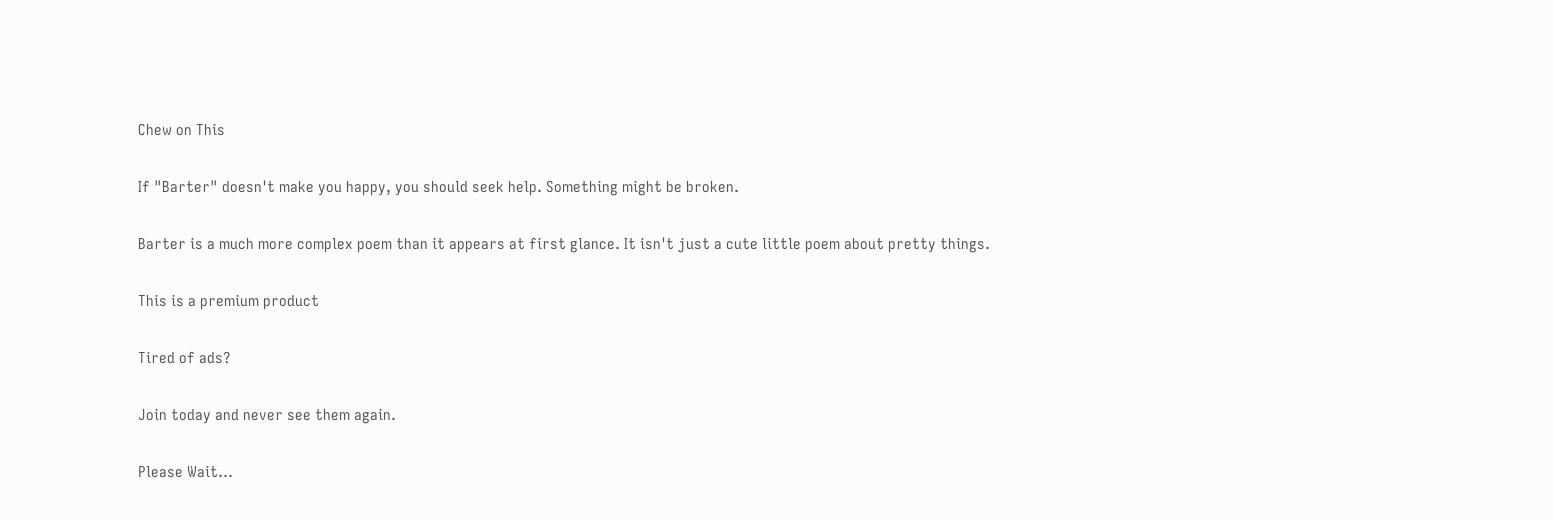Chew on This

If "Barter" doesn't make you happy, you should seek help. Something might be broken.

Barter is a much more complex poem than it appears at first glance. It isn't just a cute little poem about pretty things.

This is a premium product

Tired of ads?

Join today and never see them again.

Please Wait...